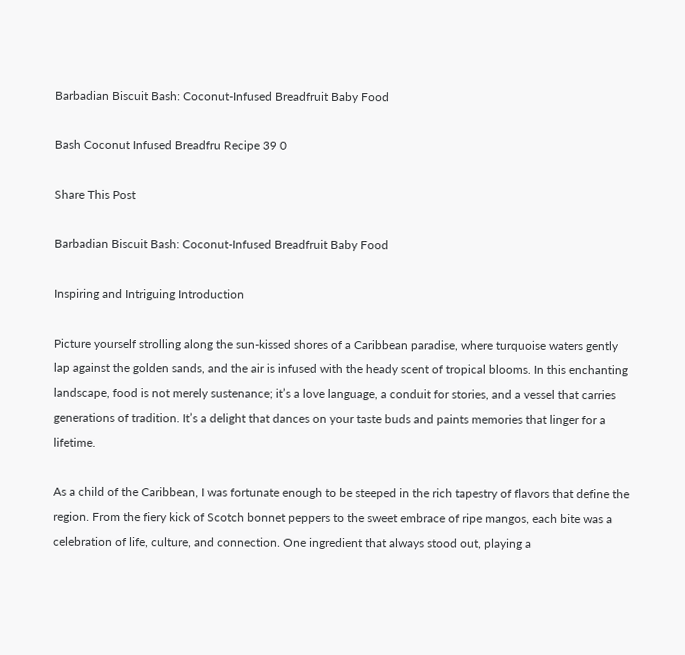Barbadian Biscuit Bash: Coconut-Infused Breadfruit Baby Food

Bash Coconut Infused Breadfru Recipe 39 0

Share This Post

Barbadian Biscuit Bash: Coconut-Infused Breadfruit Baby Food

Inspiring and Intriguing Introduction

Picture yourself strolling along the sun-kissed shores of a Caribbean paradise, where turquoise waters gently lap against the golden sands, and the air is infused with the heady scent of tropical blooms. In this enchanting landscape, food is not merely sustenance; it’s a love language, a conduit for stories, and a vessel that carries generations of tradition. It’s a delight that dances on your taste buds and paints memories that linger for a lifetime.

As a child of the Caribbean, I was fortunate enough to be steeped in the rich tapestry of flavors that define the region. From the fiery kick of Scotch bonnet peppers to the sweet embrace of ripe mangos, each bite was a celebration of life, culture, and connection. One ingredient that always stood out, playing a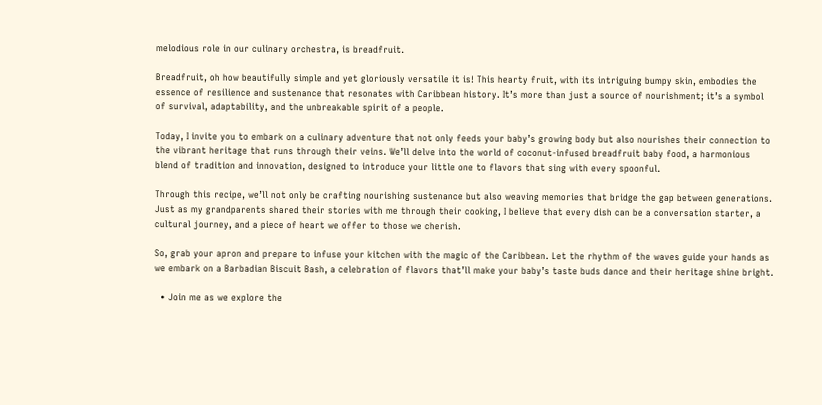melodious role in our culinary orchestra, is breadfruit.

Breadfruit, oh how beautifully simple and yet gloriously versatile it is! This hearty fruit, with its intriguing bumpy skin, embodies the essence of resilience and sustenance that resonates with Caribbean history. It’s more than just a source of nourishment; it’s a symbol of survival, adaptability, and the unbreakable spirit of a people.

Today, I invite you to embark on a culinary adventure that not only feeds your baby’s growing body but also nourishes their connection to the vibrant heritage that runs through their veins. We’ll delve into the world of coconut-infused breadfruit baby food, a harmonious blend of tradition and innovation, designed to introduce your little one to flavors that sing with every spoonful.

Through this recipe, we’ll not only be crafting nourishing sustenance but also weaving memories that bridge the gap between generations. Just as my grandparents shared their stories with me through their cooking, I believe that every dish can be a conversation starter, a cultural journey, and a piece of heart we offer to those we cherish.

So, grab your apron and prepare to infuse your kitchen with the magic of the Caribbean. Let the rhythm of the waves guide your hands as we embark on a Barbadian Biscuit Bash, a celebration of flavors that’ll make your baby’s taste buds dance and their heritage shine bright.

  • Join me as we explore the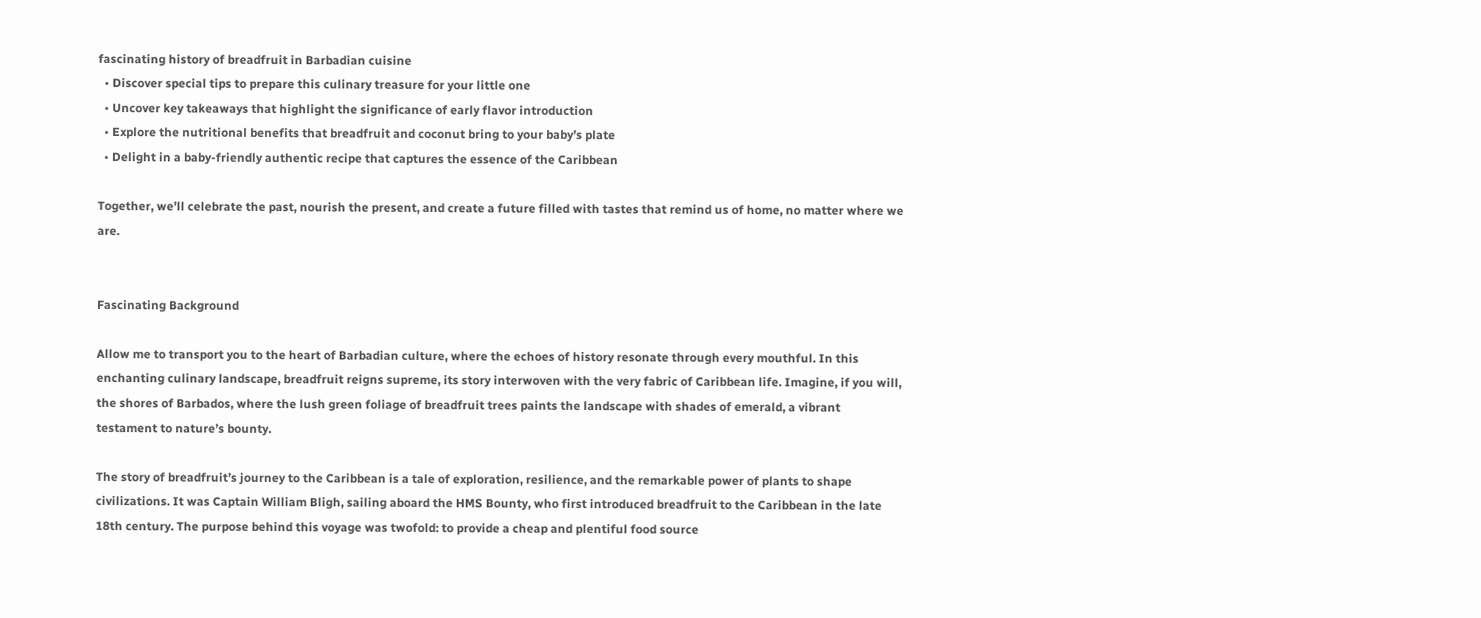fascinating history of breadfruit in Barbadian cuisine
  • Discover special tips to prepare this culinary treasure for your little one
  • Uncover key takeaways that highlight the significance of early flavor introduction
  • Explore the nutritional benefits that breadfruit and coconut bring to your baby’s plate
  • Delight in a baby-friendly authentic recipe that captures the essence of the Caribbean

Together, we’ll celebrate the past, nourish the present, and create a future filled with tastes that remind us of home, no matter where we are.


Fascinating Background

Allow me to transport you to the heart of Barbadian culture, where the echoes of history resonate through every mouthful. In this enchanting culinary landscape, breadfruit reigns supreme, its story interwoven with the very fabric of Caribbean life. Imagine, if you will, the shores of Barbados, where the lush green foliage of breadfruit trees paints the landscape with shades of emerald, a vibrant testament to nature’s bounty.

The story of breadfruit’s journey to the Caribbean is a tale of exploration, resilience, and the remarkable power of plants to shape civilizations. It was Captain William Bligh, sailing aboard the HMS Bounty, who first introduced breadfruit to the Caribbean in the late 18th century. The purpose behind this voyage was twofold: to provide a cheap and plentiful food source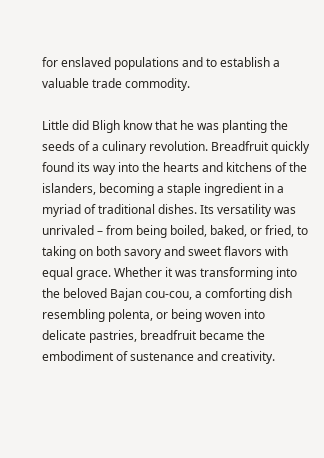for enslaved populations and to establish a valuable trade commodity.

Little did Bligh know that he was planting the seeds of a culinary revolution. Breadfruit quickly found its way into the hearts and kitchens of the islanders, becoming a staple ingredient in a myriad of traditional dishes. Its versatility was unrivaled – from being boiled, baked, or fried, to taking on both savory and sweet flavors with equal grace. Whether it was transforming into the beloved Bajan cou-cou, a comforting dish resembling polenta, or being woven into delicate pastries, breadfruit became the embodiment of sustenance and creativity.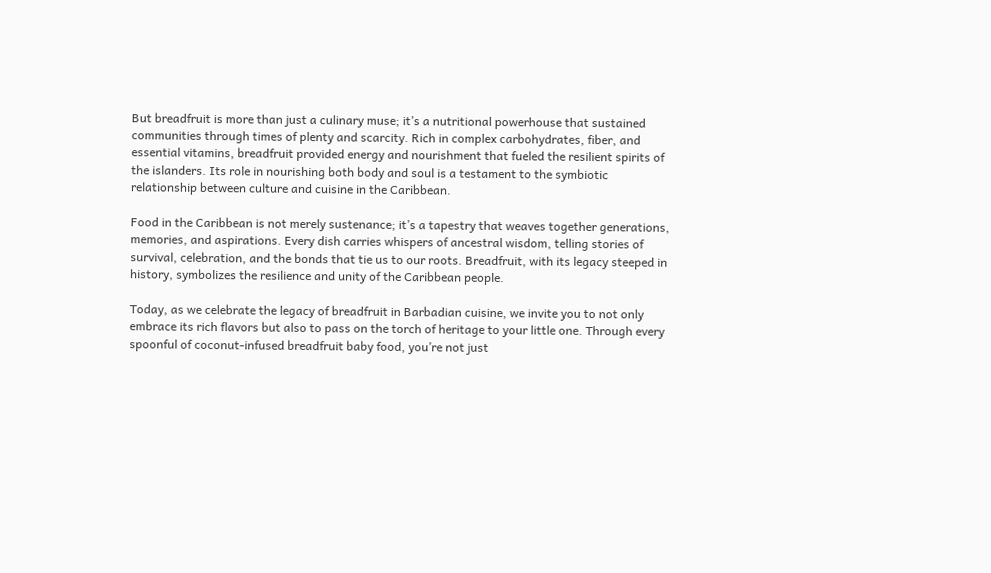But breadfruit is more than just a culinary muse; it’s a nutritional powerhouse that sustained communities through times of plenty and scarcity. Rich in complex carbohydrates, fiber, and essential vitamins, breadfruit provided energy and nourishment that fueled the resilient spirits of the islanders. Its role in nourishing both body and soul is a testament to the symbiotic relationship between culture and cuisine in the Caribbean.

Food in the Caribbean is not merely sustenance; it’s a tapestry that weaves together generations, memories, and aspirations. Every dish carries whispers of ancestral wisdom, telling stories of survival, celebration, and the bonds that tie us to our roots. Breadfruit, with its legacy steeped in history, symbolizes the resilience and unity of the Caribbean people.

Today, as we celebrate the legacy of breadfruit in Barbadian cuisine, we invite you to not only embrace its rich flavors but also to pass on the torch of heritage to your little one. Through every spoonful of coconut-infused breadfruit baby food, you’re not just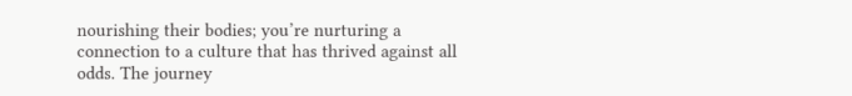nourishing their bodies; you’re nurturing a connection to a culture that has thrived against all odds. The journey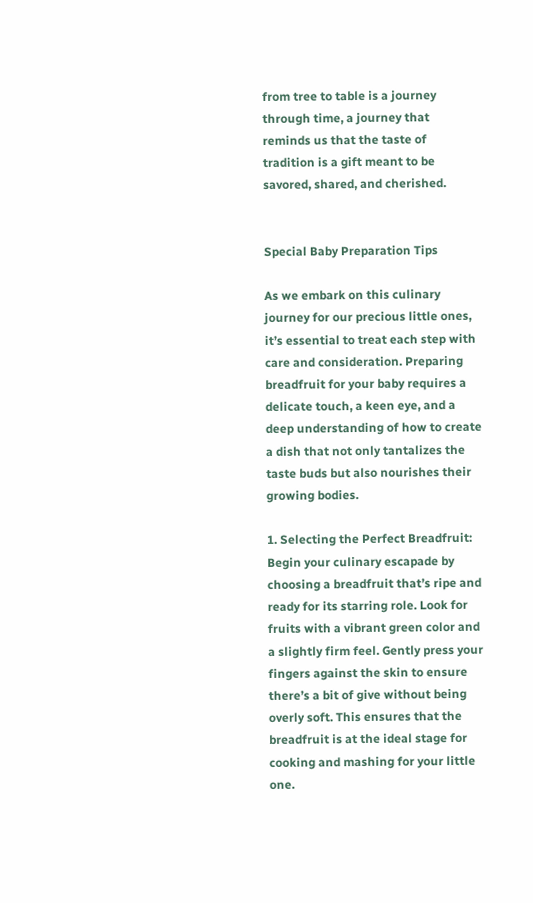from tree to table is a journey through time, a journey that reminds us that the taste of tradition is a gift meant to be savored, shared, and cherished.


Special Baby Preparation Tips

As we embark on this culinary journey for our precious little ones, it’s essential to treat each step with care and consideration. Preparing breadfruit for your baby requires a delicate touch, a keen eye, and a deep understanding of how to create a dish that not only tantalizes the taste buds but also nourishes their growing bodies.

1. Selecting the Perfect Breadfruit: Begin your culinary escapade by choosing a breadfruit that’s ripe and ready for its starring role. Look for fruits with a vibrant green color and a slightly firm feel. Gently press your fingers against the skin to ensure there’s a bit of give without being overly soft. This ensures that the breadfruit is at the ideal stage for cooking and mashing for your little one.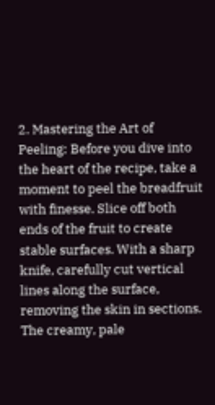2. Mastering the Art of Peeling: Before you dive into the heart of the recipe, take a moment to peel the breadfruit with finesse. Slice off both ends of the fruit to create stable surfaces. With a sharp knife, carefully cut vertical lines along the surface, removing the skin in sections. The creamy, pale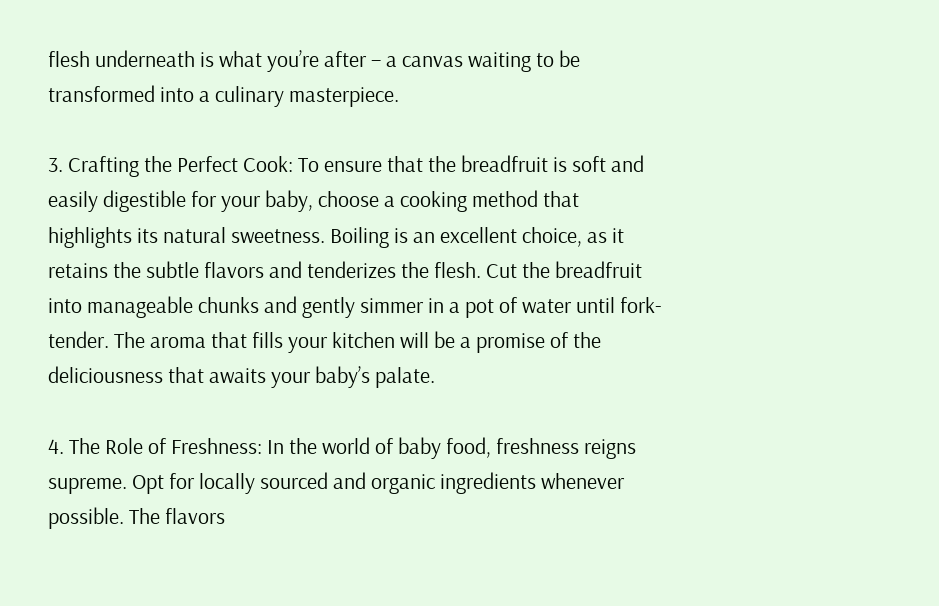flesh underneath is what you’re after – a canvas waiting to be transformed into a culinary masterpiece.

3. Crafting the Perfect Cook: To ensure that the breadfruit is soft and easily digestible for your baby, choose a cooking method that highlights its natural sweetness. Boiling is an excellent choice, as it retains the subtle flavors and tenderizes the flesh. Cut the breadfruit into manageable chunks and gently simmer in a pot of water until fork-tender. The aroma that fills your kitchen will be a promise of the deliciousness that awaits your baby’s palate.

4. The Role of Freshness: In the world of baby food, freshness reigns supreme. Opt for locally sourced and organic ingredients whenever possible. The flavors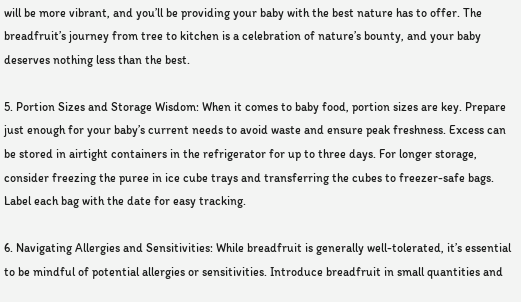will be more vibrant, and you’ll be providing your baby with the best nature has to offer. The breadfruit’s journey from tree to kitchen is a celebration of nature’s bounty, and your baby deserves nothing less than the best.

5. Portion Sizes and Storage Wisdom: When it comes to baby food, portion sizes are key. Prepare just enough for your baby’s current needs to avoid waste and ensure peak freshness. Excess can be stored in airtight containers in the refrigerator for up to three days. For longer storage, consider freezing the puree in ice cube trays and transferring the cubes to freezer-safe bags. Label each bag with the date for easy tracking.

6. Navigating Allergies and Sensitivities: While breadfruit is generally well-tolerated, it’s essential to be mindful of potential allergies or sensitivities. Introduce breadfruit in small quantities and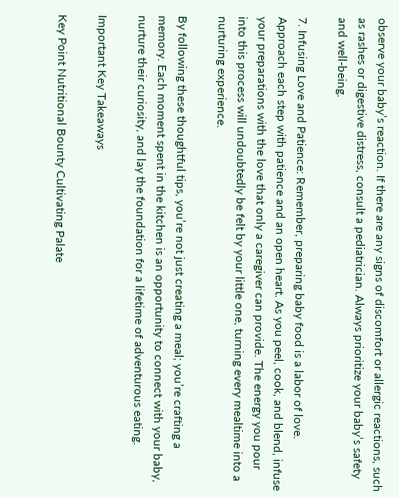observe your baby’s reaction. If there are any signs of discomfort or allergic reactions, such as rashes or digestive distress, consult a pediatrician. Always prioritize your baby’s safety and well-being.

7. Infusing Love and Patience: Remember, preparing baby food is a labor of love. Approach each step with patience and an open heart. As you peel, cook, and blend, infuse your preparations with the love that only a caregiver can provide. The energy you pour into this process will undoubtedly be felt by your little one, turning every mealtime into a nurturing experience.

By following these thoughtful tips, you’re not just creating a meal; you’re crafting a memory. Each moment spent in the kitchen is an opportunity to connect with your baby, nurture their curiosity, and lay the foundation for a lifetime of adventurous eating.

Important Key Takeaways

Key Point Nutritional Bounty Cultivating Palate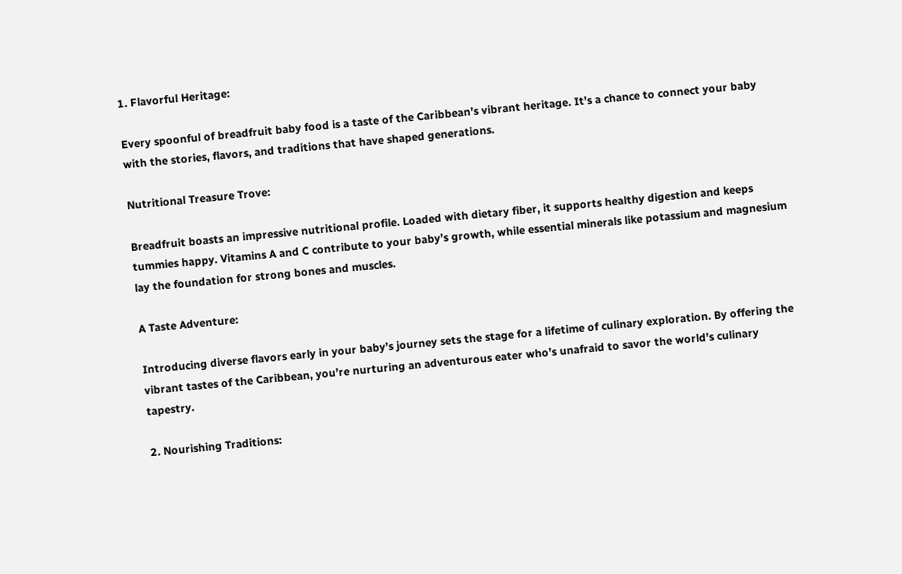1. Flavorful Heritage:

Every spoonful of breadfruit baby food is a taste of the Caribbean’s vibrant heritage. It’s a chance to connect your baby with the stories, flavors, and traditions that have shaped generations.

Nutritional Treasure Trove:

Breadfruit boasts an impressive nutritional profile. Loaded with dietary fiber, it supports healthy digestion and keeps tummies happy. Vitamins A and C contribute to your baby’s growth, while essential minerals like potassium and magnesium lay the foundation for strong bones and muscles.

A Taste Adventure:

Introducing diverse flavors early in your baby’s journey sets the stage for a lifetime of culinary exploration. By offering the vibrant tastes of the Caribbean, you’re nurturing an adventurous eater who’s unafraid to savor the world’s culinary tapestry.

2. Nourishing Traditions: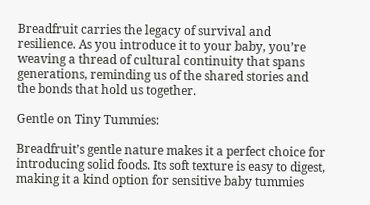Breadfruit carries the legacy of survival and resilience. As you introduce it to your baby, you’re weaving a thread of cultural continuity that spans generations, reminding us of the shared stories and the bonds that hold us together.

Gentle on Tiny Tummies:

Breadfruit’s gentle nature makes it a perfect choice for introducing solid foods. Its soft texture is easy to digest, making it a kind option for sensitive baby tummies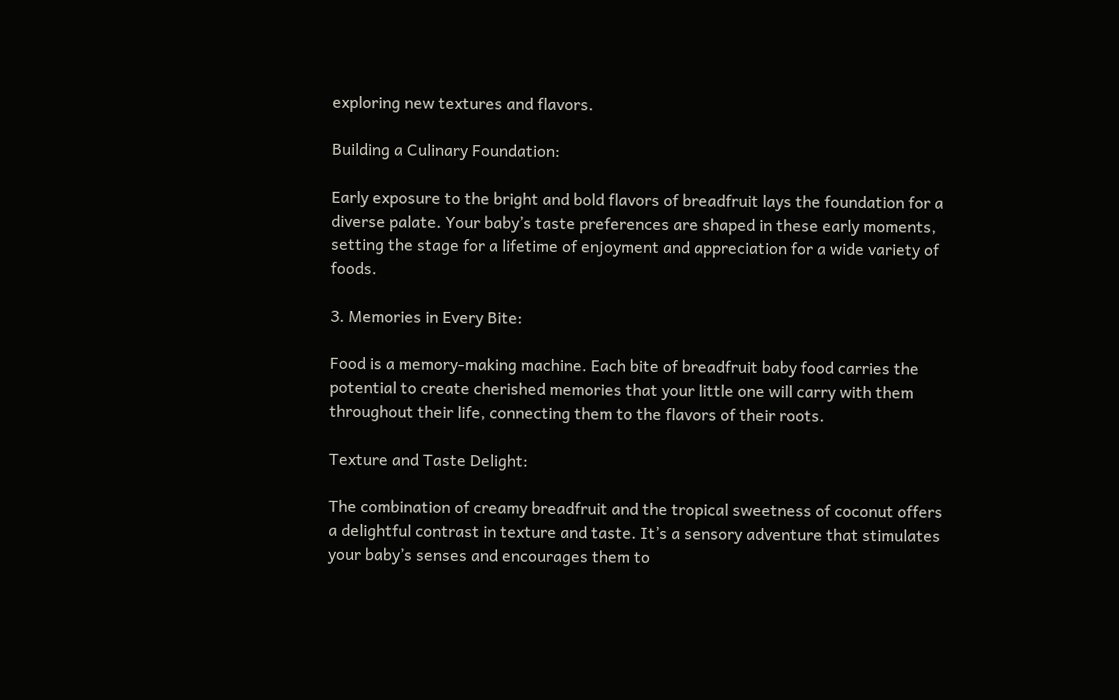exploring new textures and flavors.

Building a Culinary Foundation:

Early exposure to the bright and bold flavors of breadfruit lays the foundation for a diverse palate. Your baby’s taste preferences are shaped in these early moments, setting the stage for a lifetime of enjoyment and appreciation for a wide variety of foods.

3. Memories in Every Bite:

Food is a memory-making machine. Each bite of breadfruit baby food carries the potential to create cherished memories that your little one will carry with them throughout their life, connecting them to the flavors of their roots.

Texture and Taste Delight:

The combination of creamy breadfruit and the tropical sweetness of coconut offers a delightful contrast in texture and taste. It’s a sensory adventure that stimulates your baby’s senses and encourages them to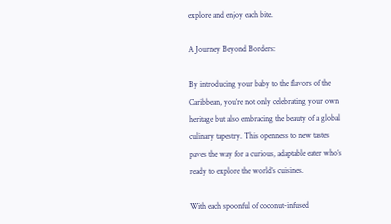explore and enjoy each bite.

A Journey Beyond Borders:

By introducing your baby to the flavors of the Caribbean, you’re not only celebrating your own heritage but also embracing the beauty of a global culinary tapestry. This openness to new tastes paves the way for a curious, adaptable eater who’s ready to explore the world’s cuisines.

With each spoonful of coconut-infused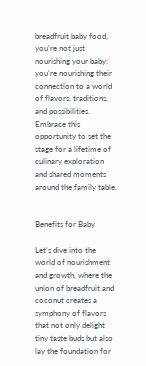breadfruit baby food, you’re not just nourishing your baby; you’re nourishing their connection to a world of flavors, traditions, and possibilities. Embrace this opportunity to set the stage for a lifetime of culinary exploration and shared moments around the family table.


Benefits for Baby

Let’s dive into the world of nourishment and growth, where the union of breadfruit and coconut creates a symphony of flavors that not only delight tiny taste buds but also lay the foundation for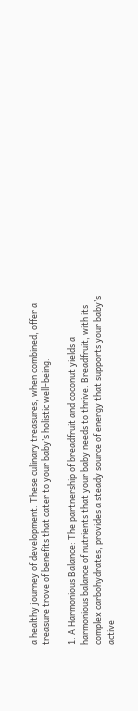a healthy journey of development. These culinary treasures, when combined, offer a treasure trove of benefits that cater to your baby’s holistic well-being.

1. A Harmonious Balance: The partnership of breadfruit and coconut yields a harmonious balance of nutrients that your baby needs to thrive. Breadfruit, with its complex carbohydrates, provides a steady source of energy that supports your baby’s active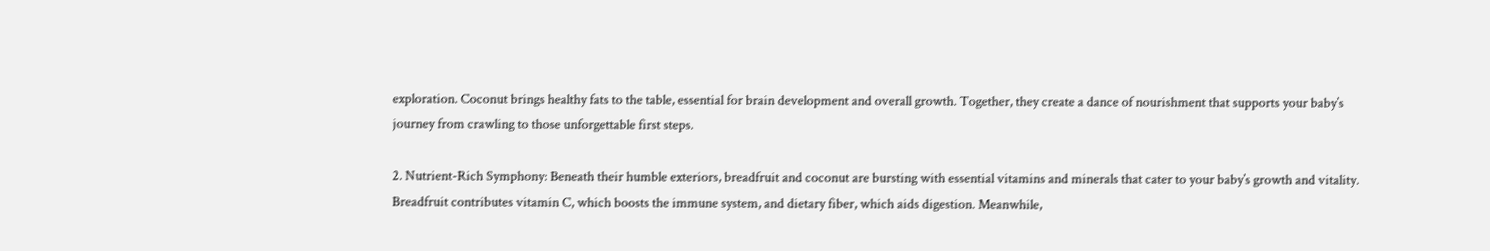exploration. Coconut brings healthy fats to the table, essential for brain development and overall growth. Together, they create a dance of nourishment that supports your baby’s journey from crawling to those unforgettable first steps.

2. Nutrient-Rich Symphony: Beneath their humble exteriors, breadfruit and coconut are bursting with essential vitamins and minerals that cater to your baby’s growth and vitality. Breadfruit contributes vitamin C, which boosts the immune system, and dietary fiber, which aids digestion. Meanwhile,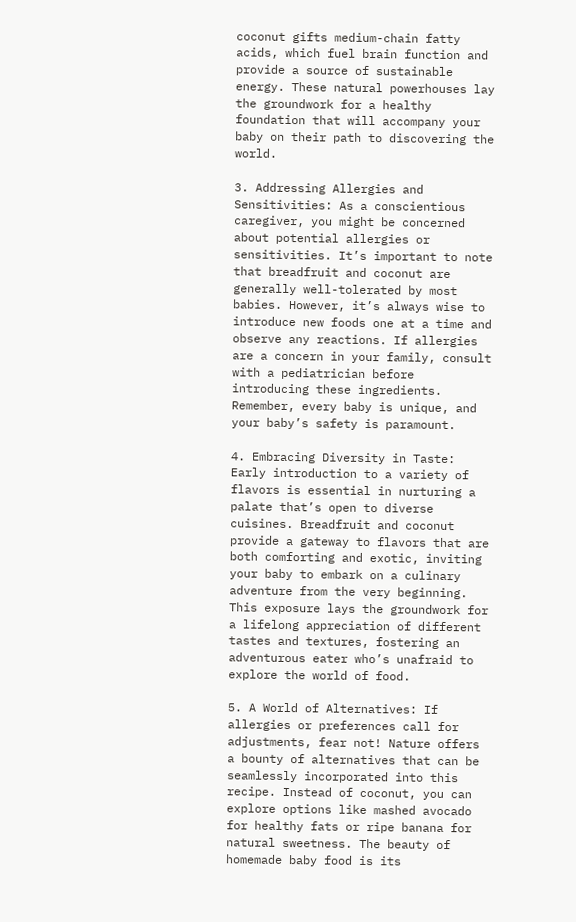coconut gifts medium-chain fatty acids, which fuel brain function and provide a source of sustainable energy. These natural powerhouses lay the groundwork for a healthy foundation that will accompany your baby on their path to discovering the world.

3. Addressing Allergies and Sensitivities: As a conscientious caregiver, you might be concerned about potential allergies or sensitivities. It’s important to note that breadfruit and coconut are generally well-tolerated by most babies. However, it’s always wise to introduce new foods one at a time and observe any reactions. If allergies are a concern in your family, consult with a pediatrician before introducing these ingredients. Remember, every baby is unique, and your baby’s safety is paramount.

4. Embracing Diversity in Taste: Early introduction to a variety of flavors is essential in nurturing a palate that’s open to diverse cuisines. Breadfruit and coconut provide a gateway to flavors that are both comforting and exotic, inviting your baby to embark on a culinary adventure from the very beginning. This exposure lays the groundwork for a lifelong appreciation of different tastes and textures, fostering an adventurous eater who’s unafraid to explore the world of food.

5. A World of Alternatives: If allergies or preferences call for adjustments, fear not! Nature offers a bounty of alternatives that can be seamlessly incorporated into this recipe. Instead of coconut, you can explore options like mashed avocado for healthy fats or ripe banana for natural sweetness. The beauty of homemade baby food is its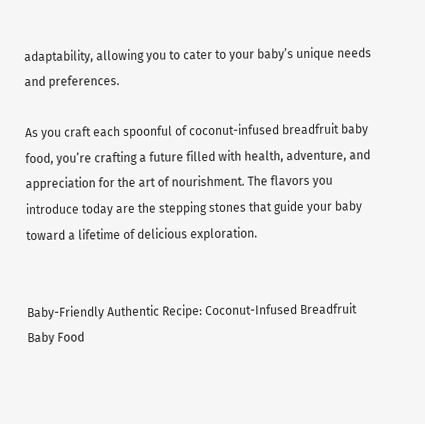adaptability, allowing you to cater to your baby’s unique needs and preferences.

As you craft each spoonful of coconut-infused breadfruit baby food, you’re crafting a future filled with health, adventure, and appreciation for the art of nourishment. The flavors you introduce today are the stepping stones that guide your baby toward a lifetime of delicious exploration.


Baby-Friendly Authentic Recipe: Coconut-Infused Breadfruit Baby Food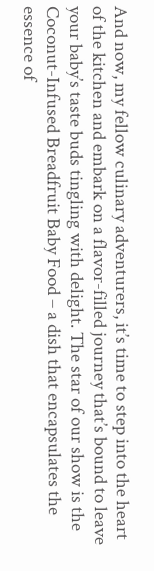And now, my fellow culinary adventurers, it’s time to step into the heart of the kitchen and embark on a flavor-filled journey that’s bound to leave your baby’s taste buds tingling with delight. The star of our show is the Coconut-Infused Breadfruit Baby Food – a dish that encapsulates the essence of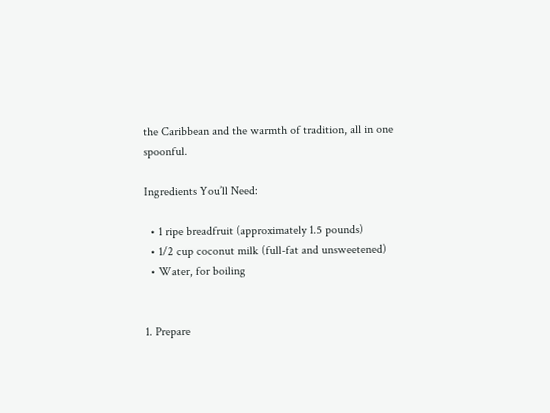the Caribbean and the warmth of tradition, all in one spoonful.

Ingredients You’ll Need:

  • 1 ripe breadfruit (approximately 1.5 pounds)
  • 1/2 cup coconut milk (full-fat and unsweetened)
  • Water, for boiling


1. Prepare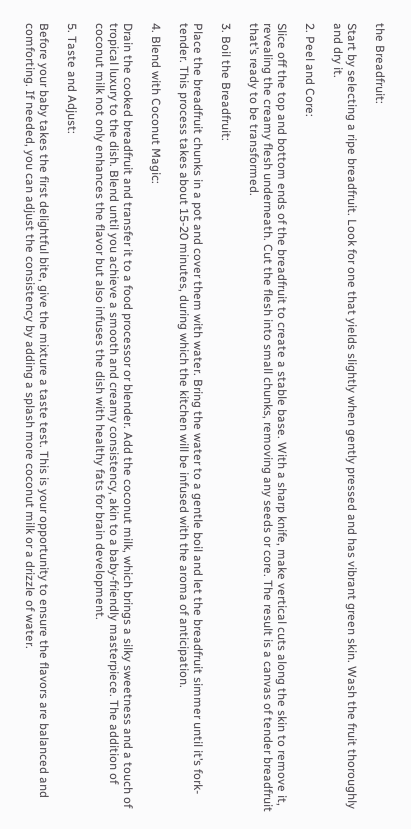the Breadfruit:

Start by selecting a ripe breadfruit. Look for one that yields slightly when gently pressed and has vibrant green skin. Wash the fruit thoroughly and dry it.

2. Peel and Core:

Slice off the top and bottom ends of the breadfruit to create a stable base. With a sharp knife, make vertical cuts along the skin to remove it, revealing the creamy flesh underneath. Cut the flesh into small chunks, removing any seeds or core. The result is a canvas of tender breadfruit that’s ready to be transformed.

3. Boil the Breadfruit:

Place the breadfruit chunks in a pot and cover them with water. Bring the water to a gentle boil and let the breadfruit simmer until it’s fork-tender. This process takes about 15-20 minutes, during which the kitchen will be infused with the aroma of anticipation.

4. Blend with Coconut Magic:

Drain the cooked breadfruit and transfer it to a food processor or blender. Add the coconut milk, which brings a silky sweetness and a touch of tropical luxury to the dish. Blend until you achieve a smooth and creamy consistency, akin to a baby-friendly masterpiece. The addition of coconut milk not only enhances the flavor but also infuses the dish with healthy fats for brain development.

5. Taste and Adjust:

Before your baby takes the first delightful bite, give the mixture a taste test. This is your opportunity to ensure the flavors are balanced and comforting. If needed, you can adjust the consistency by adding a splash more coconut milk or a drizzle of water.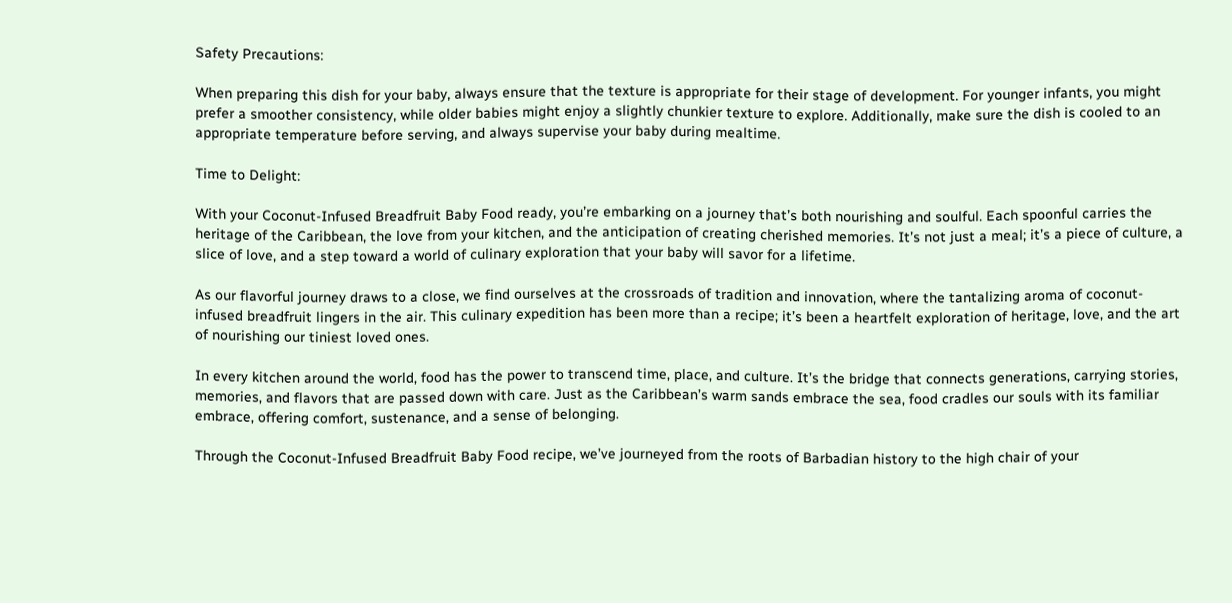Safety Precautions:

When preparing this dish for your baby, always ensure that the texture is appropriate for their stage of development. For younger infants, you might prefer a smoother consistency, while older babies might enjoy a slightly chunkier texture to explore. Additionally, make sure the dish is cooled to an appropriate temperature before serving, and always supervise your baby during mealtime.

Time to Delight:

With your Coconut-Infused Breadfruit Baby Food ready, you’re embarking on a journey that’s both nourishing and soulful. Each spoonful carries the heritage of the Caribbean, the love from your kitchen, and the anticipation of creating cherished memories. It’s not just a meal; it’s a piece of culture, a slice of love, and a step toward a world of culinary exploration that your baby will savor for a lifetime.

As our flavorful journey draws to a close, we find ourselves at the crossroads of tradition and innovation, where the tantalizing aroma of coconut-infused breadfruit lingers in the air. This culinary expedition has been more than a recipe; it’s been a heartfelt exploration of heritage, love, and the art of nourishing our tiniest loved ones.

In every kitchen around the world, food has the power to transcend time, place, and culture. It’s the bridge that connects generations, carrying stories, memories, and flavors that are passed down with care. Just as the Caribbean’s warm sands embrace the sea, food cradles our souls with its familiar embrace, offering comfort, sustenance, and a sense of belonging.

Through the Coconut-Infused Breadfruit Baby Food recipe, we’ve journeyed from the roots of Barbadian history to the high chair of your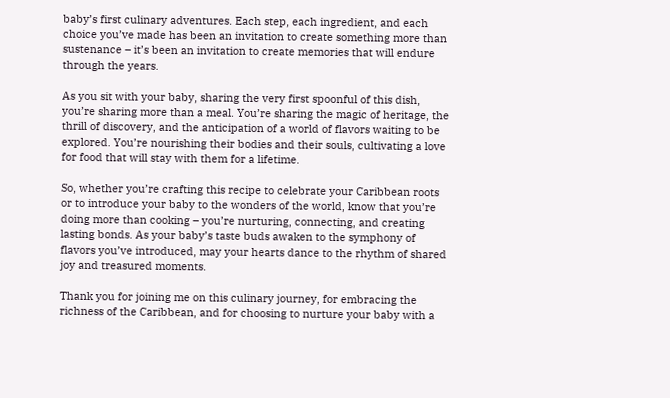baby’s first culinary adventures. Each step, each ingredient, and each choice you’ve made has been an invitation to create something more than sustenance – it’s been an invitation to create memories that will endure through the years.

As you sit with your baby, sharing the very first spoonful of this dish, you’re sharing more than a meal. You’re sharing the magic of heritage, the thrill of discovery, and the anticipation of a world of flavors waiting to be explored. You’re nourishing their bodies and their souls, cultivating a love for food that will stay with them for a lifetime.

So, whether you’re crafting this recipe to celebrate your Caribbean roots or to introduce your baby to the wonders of the world, know that you’re doing more than cooking – you’re nurturing, connecting, and creating lasting bonds. As your baby’s taste buds awaken to the symphony of flavors you’ve introduced, may your hearts dance to the rhythm of shared joy and treasured moments.

Thank you for joining me on this culinary journey, for embracing the richness of the Caribbean, and for choosing to nurture your baby with a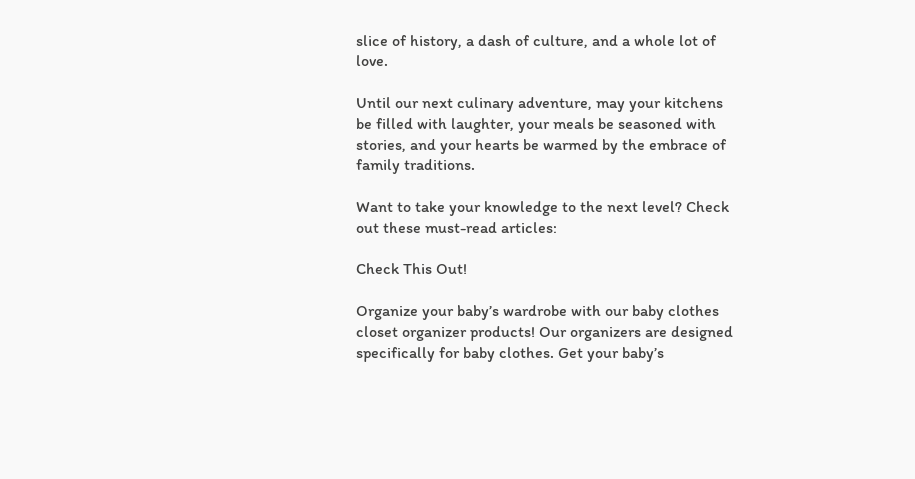slice of history, a dash of culture, and a whole lot of love.

Until our next culinary adventure, may your kitchens be filled with laughter, your meals be seasoned with stories, and your hearts be warmed by the embrace of family traditions.

Want to take your knowledge to the next level? Check out these must-read articles:

Check This Out!

Organize your baby’s wardrobe with our baby clothes closet organizer products! Our organizers are designed specifically for baby clothes. Get your baby’s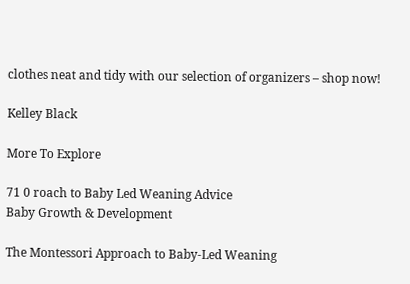clothes neat and tidy with our selection of organizers – shop now!

Kelley Black

More To Explore

71 0 roach to Baby Led Weaning Advice
Baby Growth & Development

The Montessori Approach to Baby-Led Weaning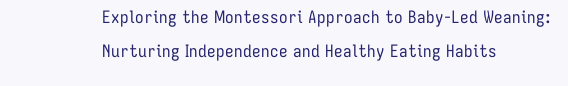Exploring the Montessori Approach to Baby-Led Weaning: Nurturing Independence and Healthy Eating Habits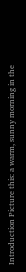Introduction Picture this: a warm, sunny morning in the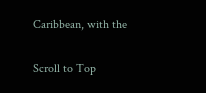Caribbean, with the

Scroll to Top